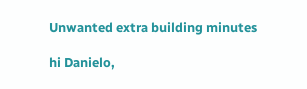Unwanted extra building minutes

hi Danielo,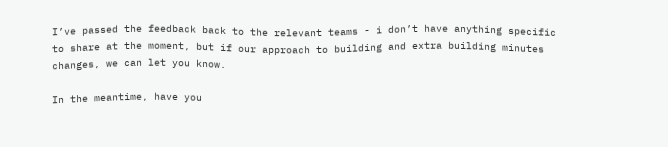I’ve passed the feedback back to the relevant teams - i don’t have anything specific to share at the moment, but if our approach to building and extra building minutes changes, we can let you know.

In the meantime, have you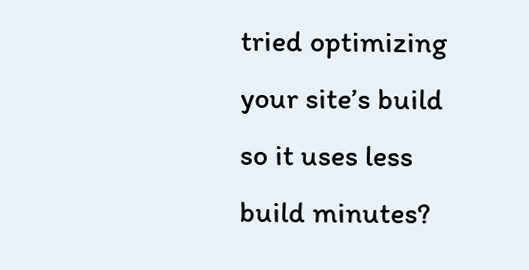tried optimizing your site’s build so it uses less build minutes?